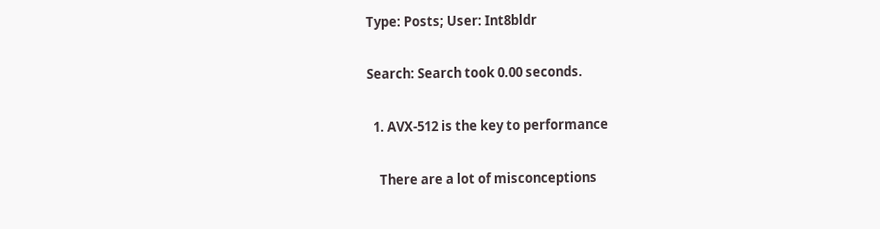Type: Posts; User: Int8bldr

Search: Search took 0.00 seconds.

  1. AVX-512 is the key to performance

    There are a lot of misconceptions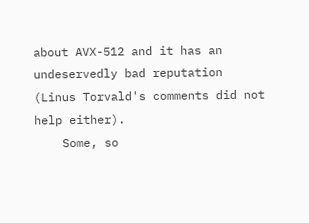about AVX-512 and it has an undeservedly bad reputation (Linus Torvald's comments did not help either).
    Some, so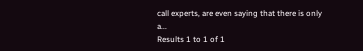call experts, are even saying that there is only a...
Results 1 to 1 of 1